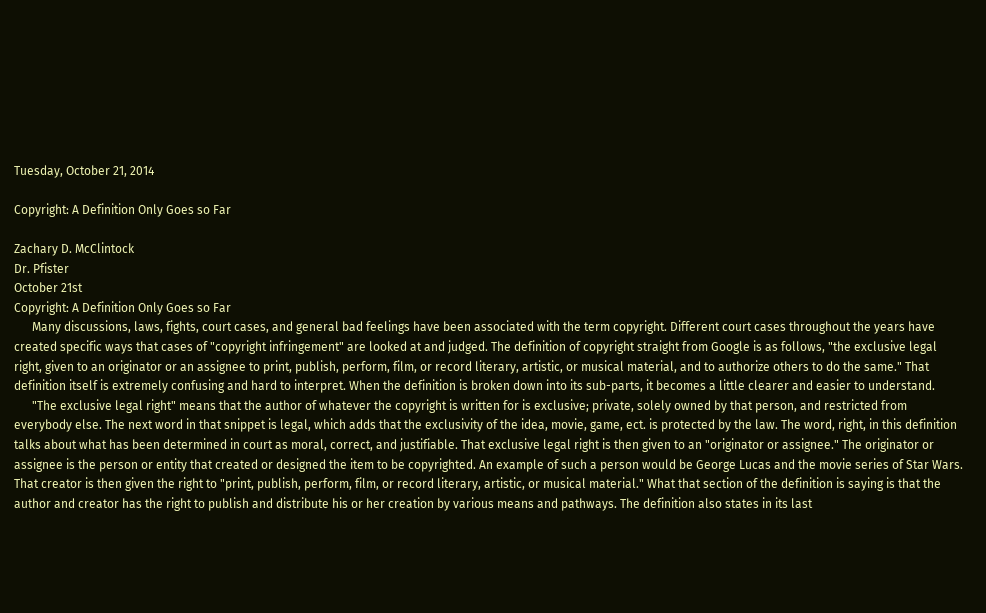Tuesday, October 21, 2014

Copyright: A Definition Only Goes so Far

Zachary D. McClintock
Dr. Pfister
October 21st
Copyright: A Definition Only Goes so Far
      Many discussions, laws, fights, court cases, and general bad feelings have been associated with the term copyright. Different court cases throughout the years have created specific ways that cases of "copyright infringement" are looked at and judged. The definition of copyright straight from Google is as follows, "the exclusive legal right, given to an originator or an assignee to print, publish, perform, film, or record literary, artistic, or musical material, and to authorize others to do the same." That definition itself is extremely confusing and hard to interpret. When the definition is broken down into its sub-parts, it becomes a little clearer and easier to understand.
      "The exclusive legal right" means that the author of whatever the copyright is written for is exclusive; private, solely owned by that person, and restricted from everybody else. The next word in that snippet is legal, which adds that the exclusivity of the idea, movie, game, ect. is protected by the law. The word, right, in this definition talks about what has been determined in court as moral, correct, and justifiable. That exclusive legal right is then given to an "originator or assignee." The originator or assignee is the person or entity that created or designed the item to be copyrighted. An example of such a person would be George Lucas and the movie series of Star Wars. That creator is then given the right to "print, publish, perform, film, or record literary, artistic, or musical material." What that section of the definition is saying is that the author and creator has the right to publish and distribute his or her creation by various means and pathways. The definition also states in its last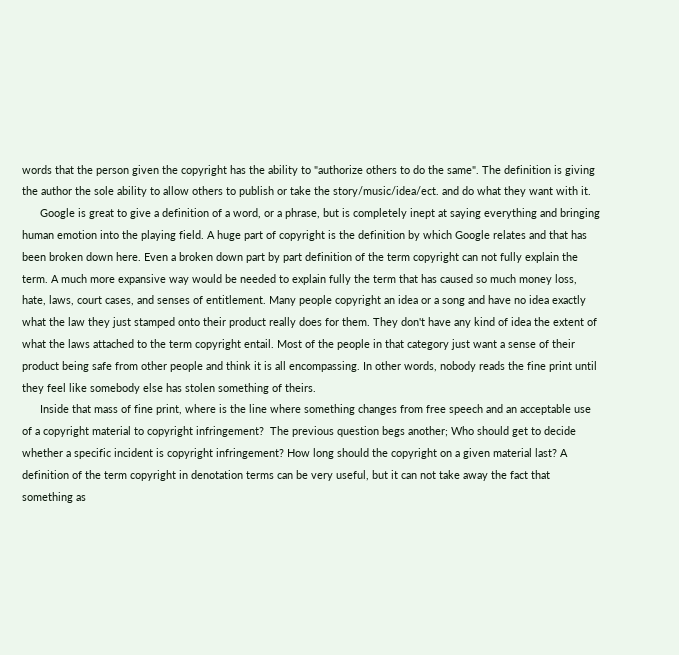words that the person given the copyright has the ability to "authorize others to do the same". The definition is giving the author the sole ability to allow others to publish or take the story/music/idea/ect. and do what they want with it.
      Google is great to give a definition of a word, or a phrase, but is completely inept at saying everything and bringing human emotion into the playing field. A huge part of copyright is the definition by which Google relates and that has been broken down here. Even a broken down part by part definition of the term copyright can not fully explain the term. A much more expansive way would be needed to explain fully the term that has caused so much money loss, hate, laws, court cases, and senses of entitlement. Many people copyright an idea or a song and have no idea exactly what the law they just stamped onto their product really does for them. They don't have any kind of idea the extent of what the laws attached to the term copyright entail. Most of the people in that category just want a sense of their product being safe from other people and think it is all encompassing. In other words, nobody reads the fine print until they feel like somebody else has stolen something of theirs.
      Inside that mass of fine print, where is the line where something changes from free speech and an acceptable use of a copyright material to copyright infringement?  The previous question begs another; Who should get to decide whether a specific incident is copyright infringement? How long should the copyright on a given material last? A definition of the term copyright in denotation terms can be very useful, but it can not take away the fact that something as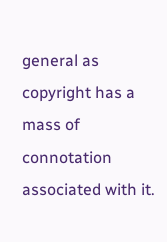general as copyright has a mass of connotation associated with it.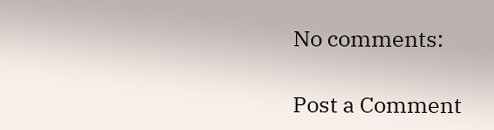No comments:

Post a Comment